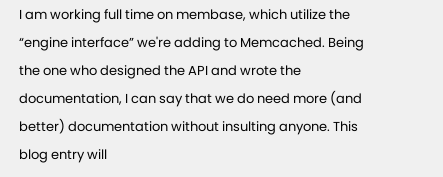I am working full time on membase, which utilize the “engine interface” we're adding to Memcached. Being the one who designed the API and wrote the documentation, I can say that we do need more (and better) documentation without insulting anyone. This blog entry will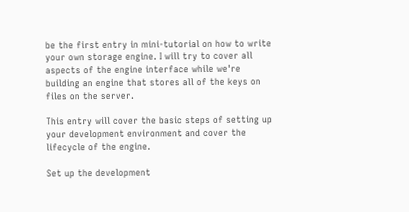be the first entry in mini-tutorial on how to write your own storage engine. I will try to cover all aspects of the engine interface while we're building an engine that stores all of the keys on files on the server.

This entry will cover the basic steps of setting up your development environment and cover the lifecycle of the engine.

Set up the development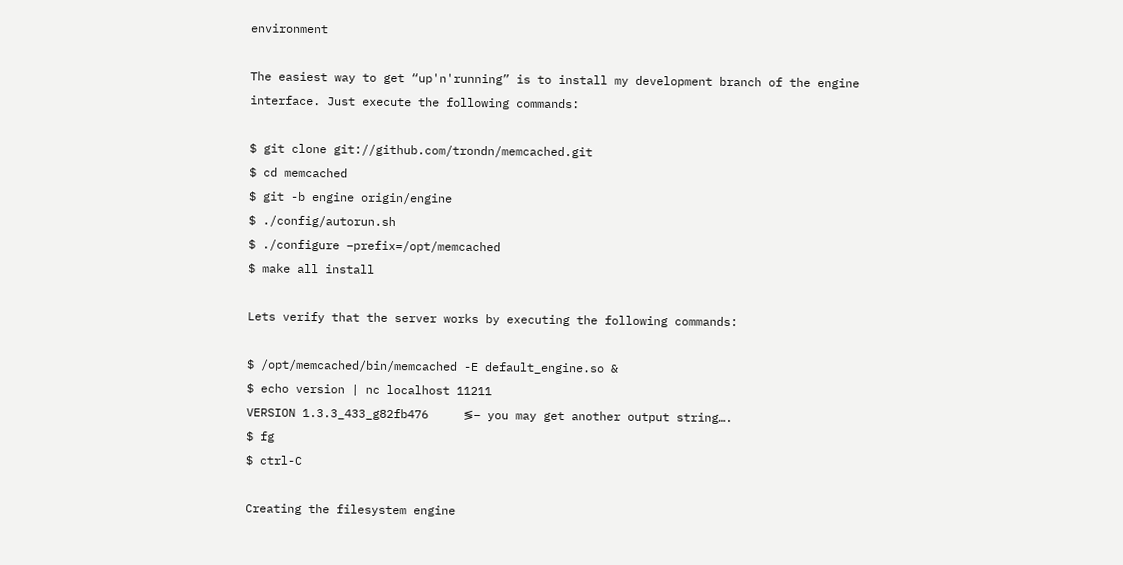environment

The easiest way to get “up'n'running” is to install my development branch of the engine interface. Just execute the following commands:

$ git clone git://github.com/trondn/memcached.git
$ cd memcached
$ git -b engine origin/engine
$ ./config/autorun.sh
$ ./configure –prefix=/opt/memcached
$ make all install

Lets verify that the server works by executing the following commands:

$ /opt/memcached/bin/memcached -E default_engine.so &
$ echo version | nc localhost 11211
VERSION 1.3.3_433_g82fb476     ≶– you may get another output string….
$ fg
$ ctrl-C

Creating the filesystem engine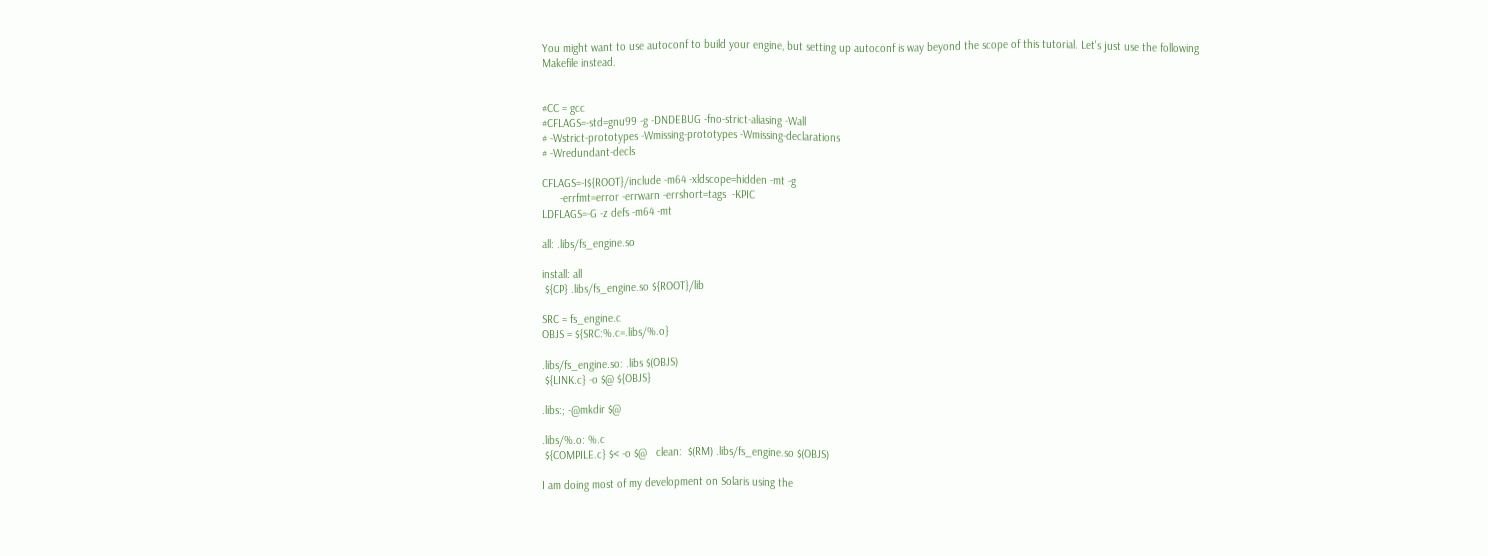You might want to use autoconf to build your engine, but setting up autoconf is way beyond the scope of this tutorial. Let's just use the following Makefile instead.


#CC = gcc
#CFLAGS=-std=gnu99 -g -DNDEBUG -fno-strict-aliasing -Wall
# -Wstrict-prototypes -Wmissing-prototypes -Wmissing-declarations
# -Wredundant-decls

CFLAGS=-I${ROOT}/include -m64 -xldscope=hidden -mt -g
      -errfmt=error -errwarn -errshort=tags  -KPIC
LDFLAGS=-G -z defs -m64 -mt

all: .libs/fs_engine.so

install: all
 ${CP} .libs/fs_engine.so ${ROOT}/lib

SRC = fs_engine.c
OBJS = ${SRC:%.c=.libs/%.o}

.libs/fs_engine.so: .libs $(OBJS)
 ${LINK.c} -o $@ ${OBJS}

.libs:; -@mkdir $@

.libs/%.o: %.c
 ${COMPILE.c} $< -o $@   clean:  $(RM) .libs/fs_engine.so $(OBJS)

I am doing most of my development on Solaris using the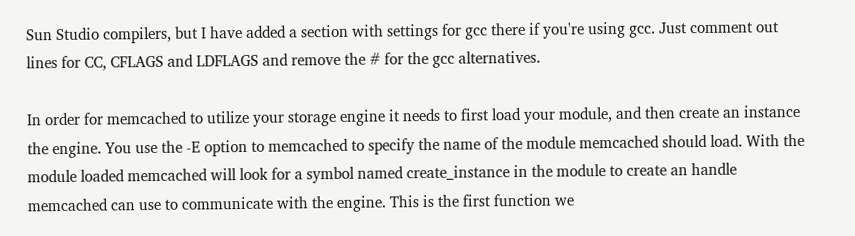Sun Studio compilers, but I have added a section with settings for gcc there if you're using gcc. Just comment out lines for CC, CFLAGS and LDFLAGS and remove the # for the gcc alternatives.

In order for memcached to utilize your storage engine it needs to first load your module, and then create an instance the engine. You use the -E option to memcached to specify the name of the module memcached should load. With the module loaded memcached will look for a symbol named create_instance in the module to create an handle memcached can use to communicate with the engine. This is the first function we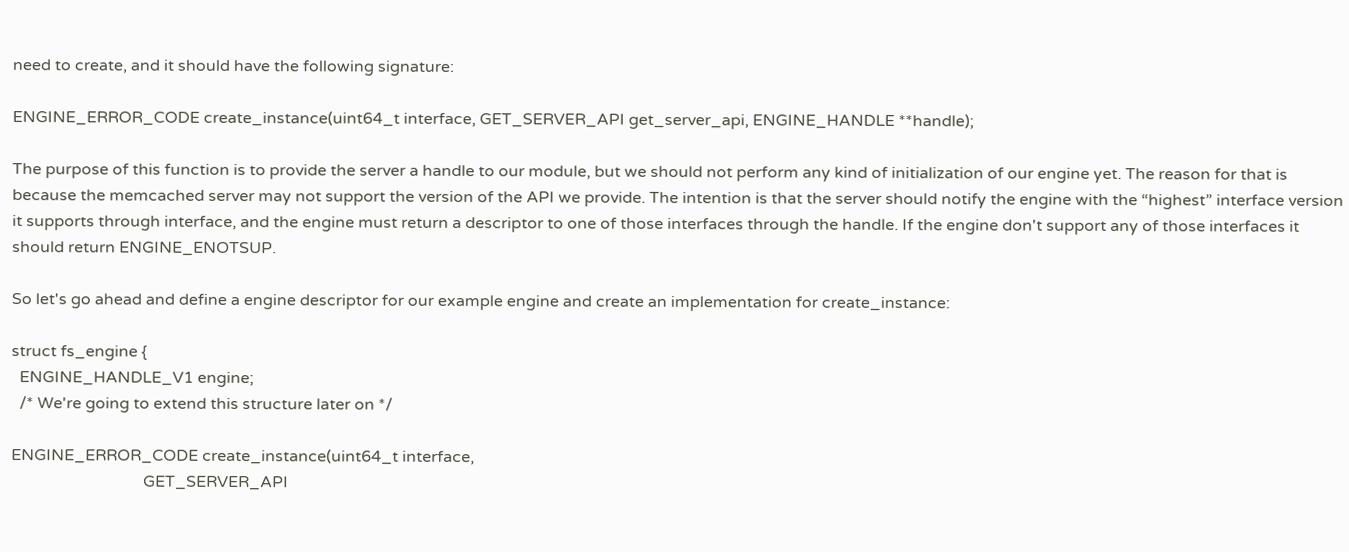need to create, and it should have the following signature:

ENGINE_ERROR_CODE create_instance(uint64_t interface, GET_SERVER_API get_server_api, ENGINE_HANDLE **handle);

The purpose of this function is to provide the server a handle to our module, but we should not perform any kind of initialization of our engine yet. The reason for that is because the memcached server may not support the version of the API we provide. The intention is that the server should notify the engine with the “highest” interface version it supports through interface, and the engine must return a descriptor to one of those interfaces through the handle. If the engine don't support any of those interfaces it should return ENGINE_ENOTSUP.

So let's go ahead and define a engine descriptor for our example engine and create an implementation for create_instance:

struct fs_engine {
  ENGINE_HANDLE_V1 engine;
  /* We're going to extend this structure later on */

ENGINE_ERROR_CODE create_instance(uint64_t interface,
                                 GET_SERVER_API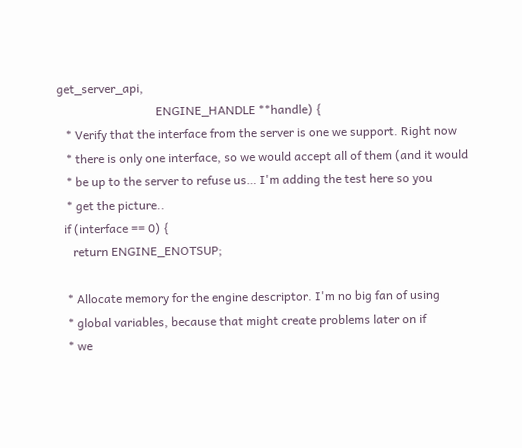get_server_api,
                                 ENGINE_HANDLE **handle) {
   * Verify that the interface from the server is one we support. Right now
   * there is only one interface, so we would accept all of them (and it would
   * be up to the server to refuse us… I'm adding the test here so you
   * get the picture..
  if (interface == 0) {
     return ENGINE_ENOTSUP;

   * Allocate memory for the engine descriptor. I'm no big fan of using
   * global variables, because that might create problems later on if
   * we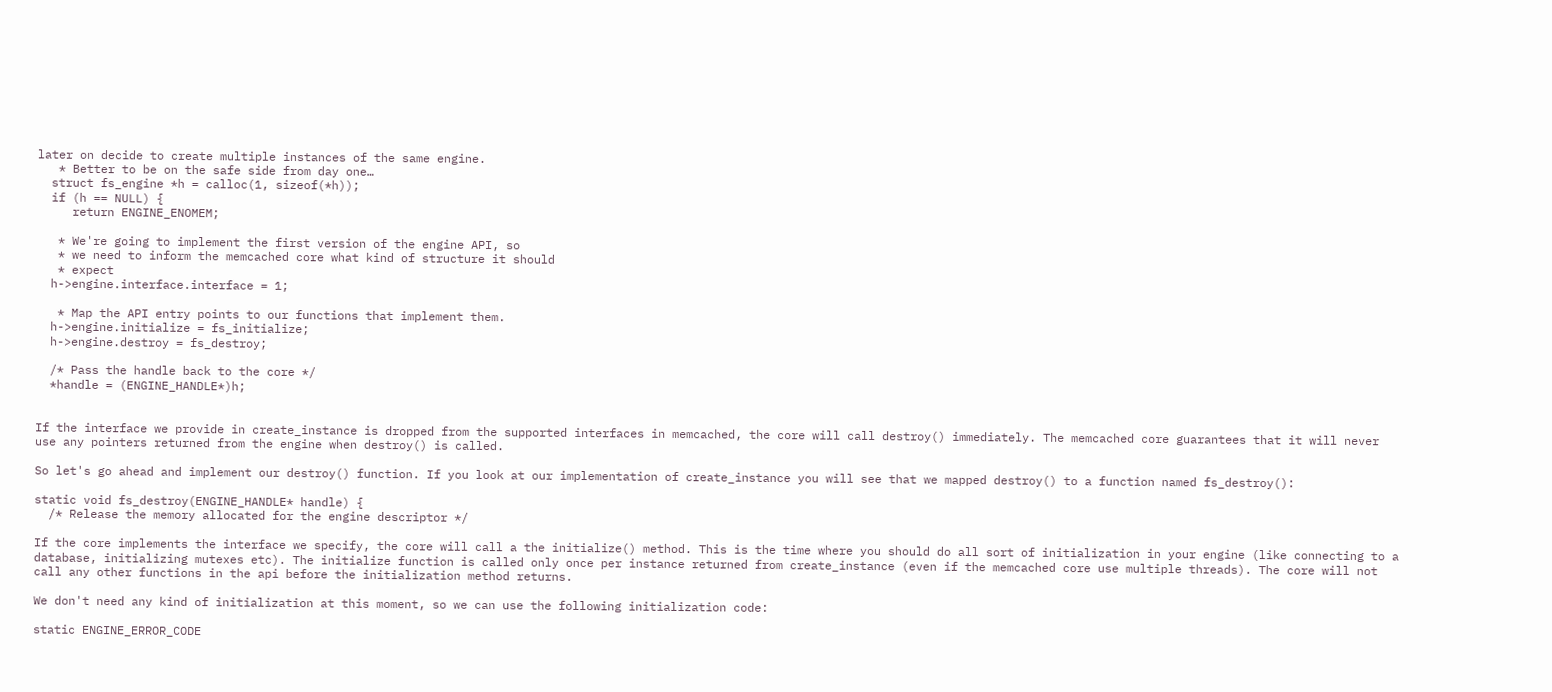later on decide to create multiple instances of the same engine.
   * Better to be on the safe side from day one…
  struct fs_engine *h = calloc(1, sizeof(*h));
  if (h == NULL) {
     return ENGINE_ENOMEM;

   * We're going to implement the first version of the engine API, so
   * we need to inform the memcached core what kind of structure it should
   * expect
  h->engine.interface.interface = 1;

   * Map the API entry points to our functions that implement them.
  h->engine.initialize = fs_initialize;
  h->engine.destroy = fs_destroy;

  /* Pass the handle back to the core */
  *handle = (ENGINE_HANDLE*)h;


If the interface we provide in create_instance is dropped from the supported interfaces in memcached, the core will call destroy() immediately. The memcached core guarantees that it will never use any pointers returned from the engine when destroy() is called.

So let's go ahead and implement our destroy() function. If you look at our implementation of create_instance you will see that we mapped destroy() to a function named fs_destroy():

static void fs_destroy(ENGINE_HANDLE* handle) {
  /* Release the memory allocated for the engine descriptor */

If the core implements the interface we specify, the core will call a the initialize() method. This is the time where you should do all sort of initialization in your engine (like connecting to a database, initializing mutexes etc). The initialize function is called only once per instance returned from create_instance (even if the memcached core use multiple threads). The core will not call any other functions in the api before the initialization method returns.

We don't need any kind of initialization at this moment, so we can use the following initialization code:

static ENGINE_ERROR_CODE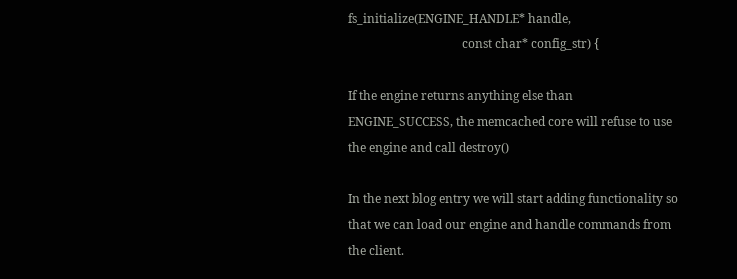fs_initialize(ENGINE_HANDLE* handle,
                                      const char* config_str) {

If the engine returns anything else than ENGINE_SUCCESS, the memcached core will refuse to use the engine and call destroy()

In the next blog entry we will start adding functionality so that we can load our engine and handle commands from the client.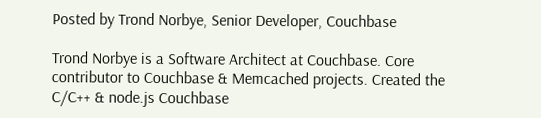Posted by Trond Norbye, Senior Developer, Couchbase

Trond Norbye is a Software Architect at Couchbase. Core contributor to Couchbase & Memcached projects. Created the C/C++ & node.js Couchbase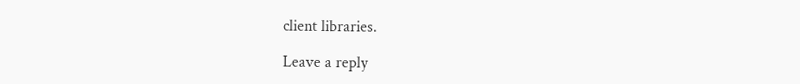client libraries.

Leave a reply